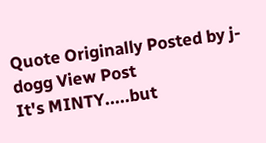Quote Originally Posted by j-dogg View Post
It's MINTY.....but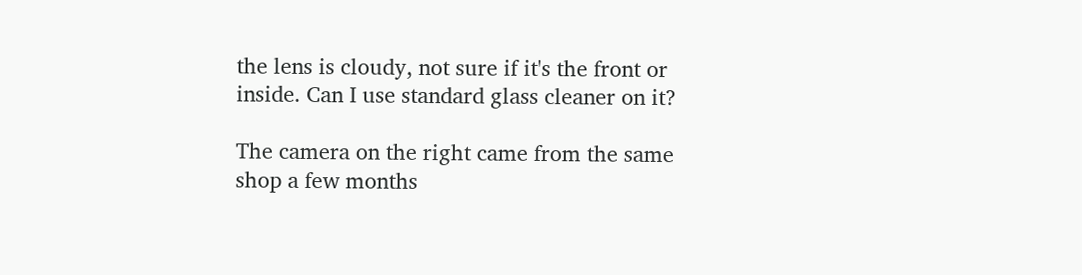the lens is cloudy, not sure if it's the front or inside. Can I use standard glass cleaner on it?

The camera on the right came from the same shop a few months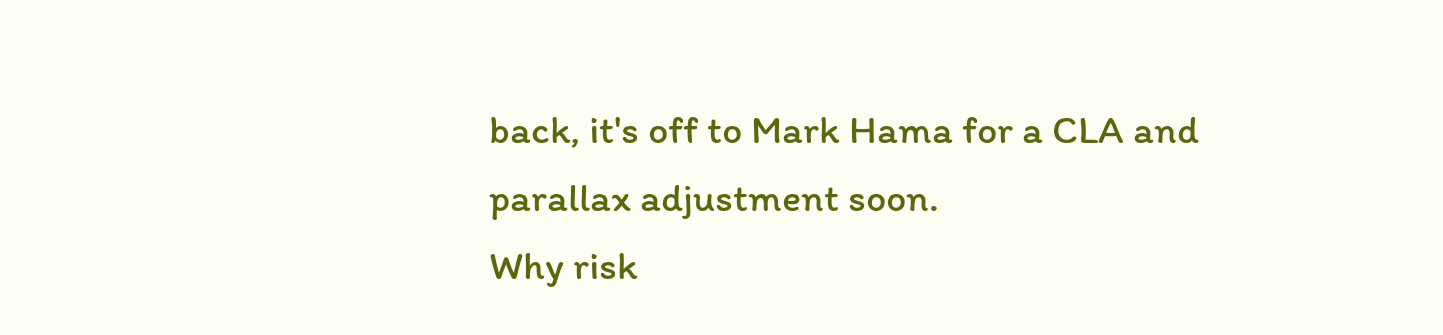back, it's off to Mark Hama for a CLA and parallax adjustment soon.
Why risk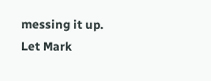messing it up. Let Mark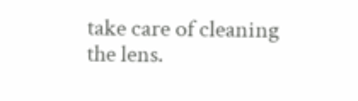take care of cleaning the lens.